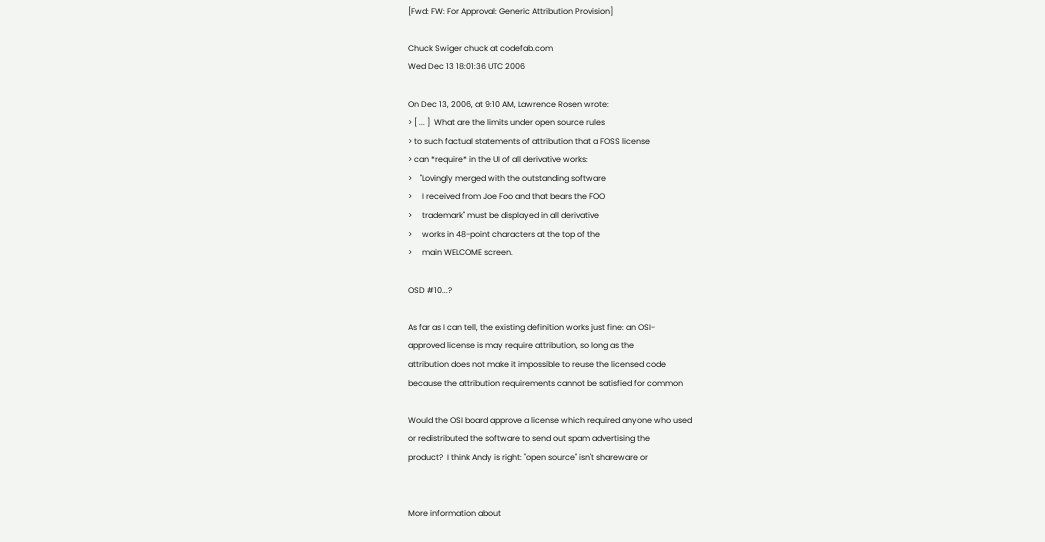[Fwd: FW: For Approval: Generic Attribution Provision]

Chuck Swiger chuck at codefab.com
Wed Dec 13 18:01:36 UTC 2006

On Dec 13, 2006, at 9:10 AM, Lawrence Rosen wrote:
> [ ... ]  What are the limits under open source rules
> to such factual statements of attribution that a FOSS license
> can *require* in the UI of all derivative works:
>    "Lovingly merged with the outstanding software
>     I received from Joe Foo and that bears the FOO
>     trademark" must be displayed in all derivative
>     works in 48-point characters at the top of the
>     main WELCOME screen.

OSD #10...?

As far as I can tell, the existing definition works just fine: an OSI-
approved license is may require attribution, so long as the
attribution does not make it impossible to reuse the licensed code
because the attribution requirements cannot be satisfied for common

Would the OSI board approve a license which required anyone who used
or redistributed the software to send out spam advertising the
product?  I think Andy is right: "open source" isn't shareware or


More information about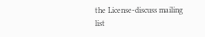the License-discuss mailing list